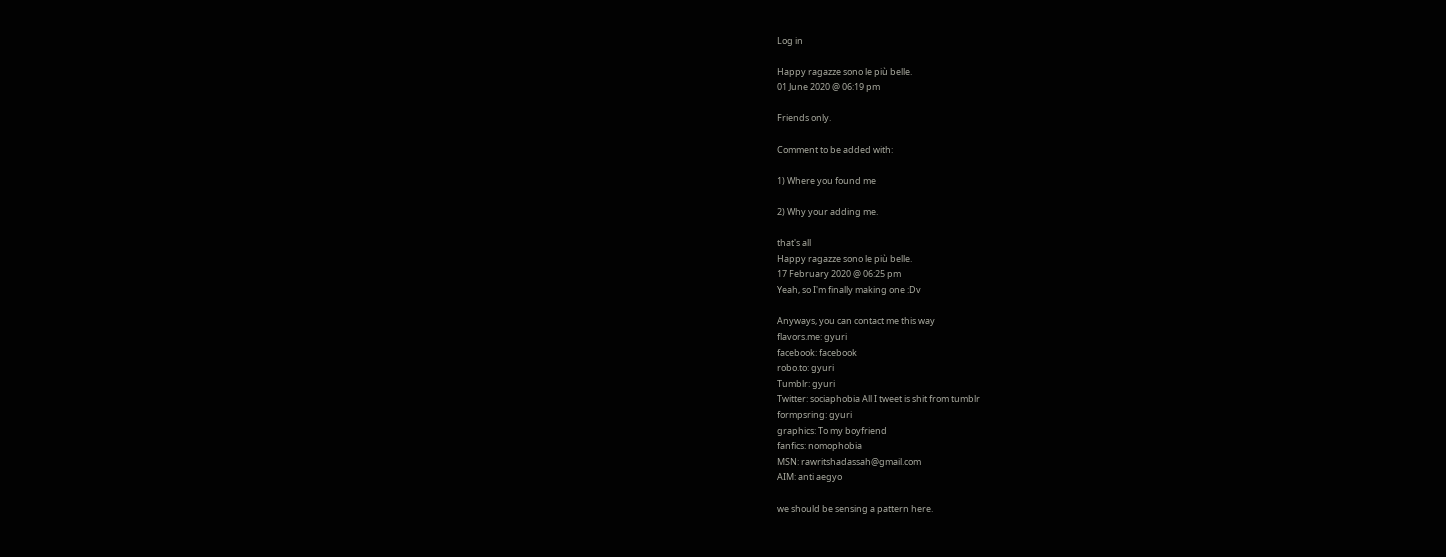Log in

Happy ragazze sono le più belle.
01 June 2020 @ 06:19 pm

Friends only.

Comment to be added with:

1) Where you found me

2) Why your adding me.

that's all
Happy ragazze sono le più belle.
17 February 2020 @ 06:25 pm
Yeah, so I'm finally making one :Dv

Anyways, you can contact me this way
flavors.me: gyuri
facebook: facebook
robo.to: gyuri
Tumblr: gyuri
Twitter: sociaphobia All I tweet is shit from tumblr
formpsring: gyuri
graphics: To my boyfriend
fanfics: nomophobia
MSN: rawritshadassah@gmail.com
AIM: anti aegyo

we should be sensing a pattern here.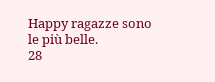Happy ragazze sono le più belle.
28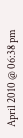April 2010 @ 06:38 pm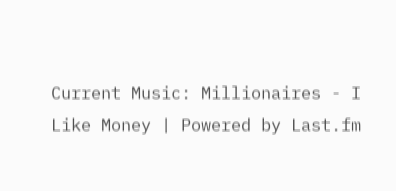Current Music: Millionaires - I Like Money | Powered by Last.fm